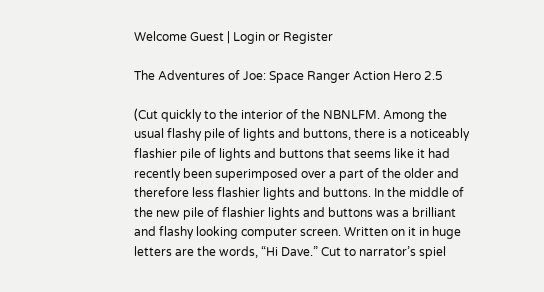Welcome Guest | Login or Register

The Adventures of Joe: Space Ranger Action Hero 2.5

(Cut quickly to the interior of the NBNLFM. Among the usual flashy pile of lights and buttons, there is a noticeably flashier pile of lights and buttons that seems like it had recently been superimposed over a part of the older and therefore less flashier lights and buttons. In the middle of the new pile of flashier lights and buttons was a brilliant and flashy looking computer screen. Written on it in huge letters are the words, “Hi Dave.” Cut to narrator’s spiel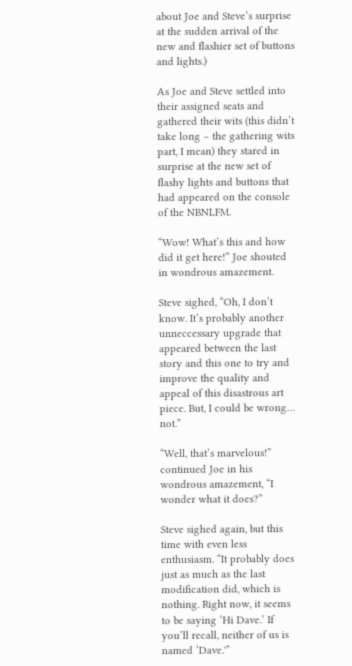about Joe and Steve’s surprise at the sudden arrival of the new and flashier set of buttons and lights.)

As Joe and Steve settled into their assigned seats and gathered their wits (this didn’t take long – the gathering wits part, I mean) they stared in surprise at the new set of flashy lights and buttons that had appeared on the console of the NBNLFM.

“Wow! What’s this and how did it get here!” Joe shouted in wondrous amazement.

Steve sighed, “Oh, I don’t know. It’s probably another unneccessary upgrade that appeared between the last story and this one to try and improve the quality and appeal of this disastrous art piece. But, I could be wrong… not.”

“Well, that’s marvelous!” continued Joe in his wondrous amazement, “I wonder what it does?”

Steve sighed again, but this time with even less enthusiasm. “It probably does just as much as the last modification did, which is nothing. Right now, it seems to be saying ‘Hi Dave.’ If you’ll recall, neither of us is named ‘Dave.'”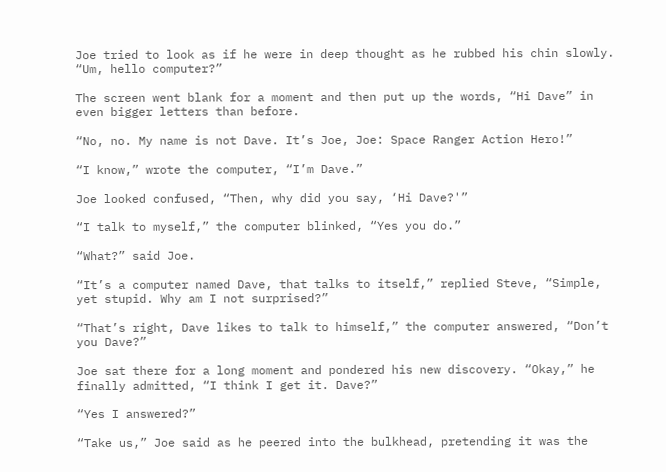Joe tried to look as if he were in deep thought as he rubbed his chin slowly. “Um, hello computer?”

The screen went blank for a moment and then put up the words, “Hi Dave” in even bigger letters than before.

“No, no. My name is not Dave. It’s Joe, Joe: Space Ranger Action Hero!”

“I know,” wrote the computer, “I’m Dave.”

Joe looked confused, “Then, why did you say, ‘Hi Dave?'”

“I talk to myself,” the computer blinked, “Yes you do.”

“What?” said Joe.

“It’s a computer named Dave, that talks to itself,” replied Steve, “Simple, yet stupid. Why am I not surprised?”

“That’s right, Dave likes to talk to himself,” the computer answered, “Don’t you Dave?”

Joe sat there for a long moment and pondered his new discovery. “Okay,” he finally admitted, “I think I get it. Dave?”

“Yes I answered?”

“Take us,” Joe said as he peered into the bulkhead, pretending it was the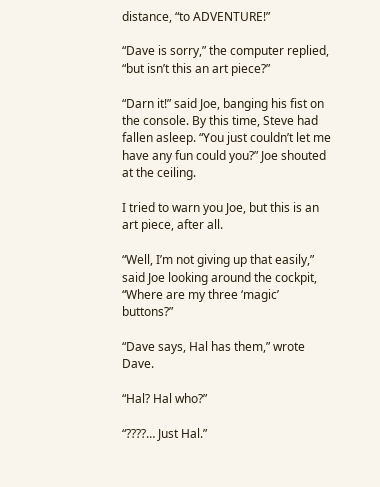distance, “to ADVENTURE!”

“Dave is sorry,” the computer replied, “but isn’t this an art piece?”

“Darn it!” said Joe, banging his fist on the console. By this time, Steve had fallen asleep. “You just couldn’t let me have any fun could you?” Joe shouted at the ceiling.

I tried to warn you Joe, but this is an art piece, after all.

“Well, I’m not giving up that easily,” said Joe looking around the cockpit, “Where are my three ‘magic’ buttons?”

“Dave says, Hal has them,” wrote Dave.

“Hal? Hal who?”

“????… Just Hal.”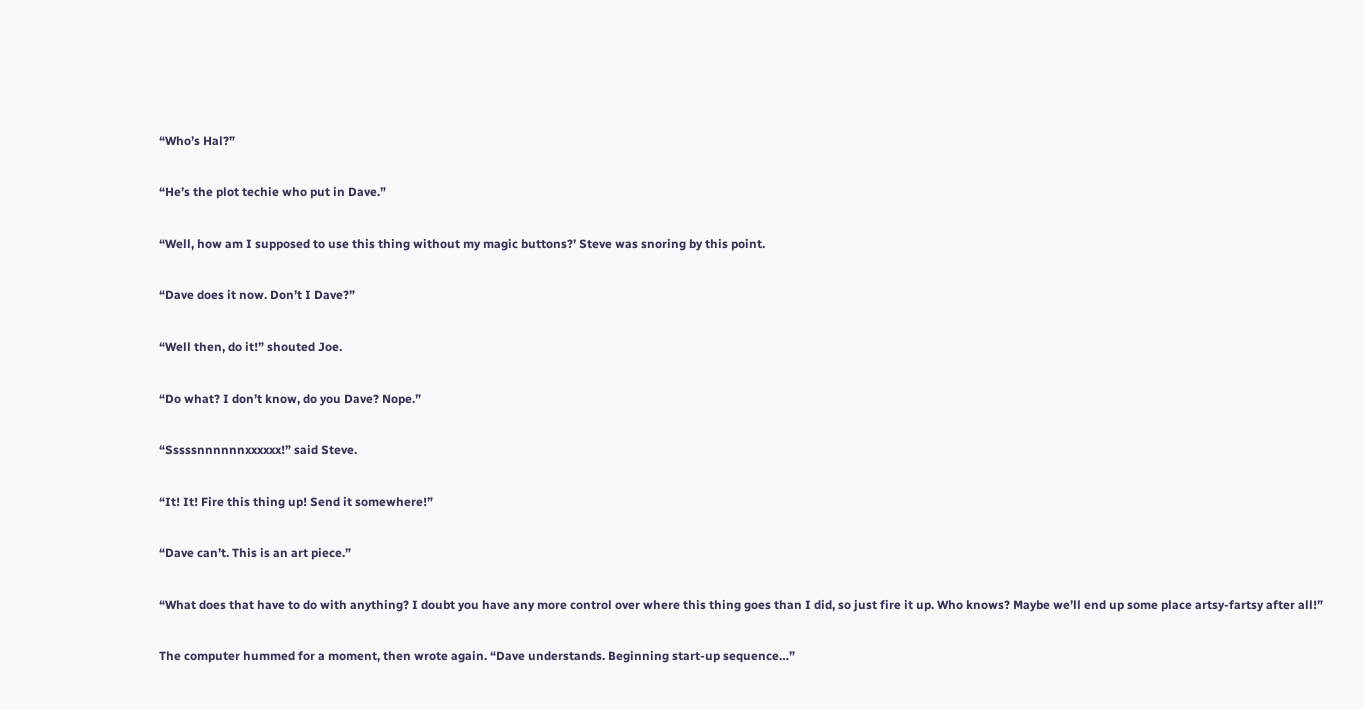“Who’s Hal?”

“He’s the plot techie who put in Dave.”

“Well, how am I supposed to use this thing without my magic buttons?’ Steve was snoring by this point.

“Dave does it now. Don’t I Dave?”

“Well then, do it!” shouted Joe.

“Do what? I don’t know, do you Dave? Nope.”

“Sssssnnnnnnxxxxxx!” said Steve.

“It! It! Fire this thing up! Send it somewhere!”

“Dave can’t. This is an art piece.”

“What does that have to do with anything? I doubt you have any more control over where this thing goes than I did, so just fire it up. Who knows? Maybe we’ll end up some place artsy-fartsy after all!”

The computer hummed for a moment, then wrote again. “Dave understands. Beginning start-up sequence…”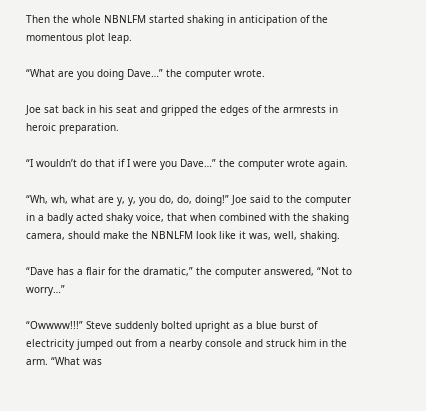Then the whole NBNLFM started shaking in anticipation of the momentous plot leap.

“What are you doing Dave…” the computer wrote.

Joe sat back in his seat and gripped the edges of the armrests in heroic preparation.

“I wouldn’t do that if I were you Dave…” the computer wrote again.

“Wh, wh, what are y, y, you do, do, doing!” Joe said to the computer in a badly acted shaky voice, that when combined with the shaking camera, should make the NBNLFM look like it was, well, shaking.

“Dave has a flair for the dramatic,” the computer answered, “Not to worry…”

“Owwww!!!” Steve suddenly bolted upright as a blue burst of electricity jumped out from a nearby console and struck him in the arm. “What was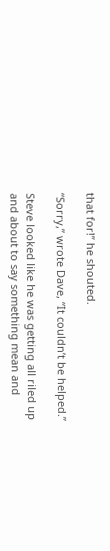that for!” he shouted.

“Sorry,” wrote Dave, “It couldn’t be helped.”

Steve looked like he was getting all riled up and about to say something mean and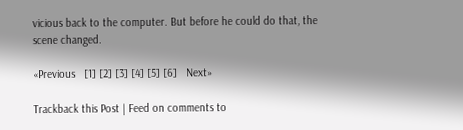vicious back to the computer. But before he could do that, the scene changed.

«Previous   [1] [2] [3] [4] [5] [6]   Next»

Trackback this Post | Feed on comments to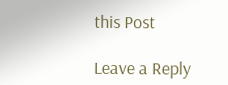this Post

Leave a Reply